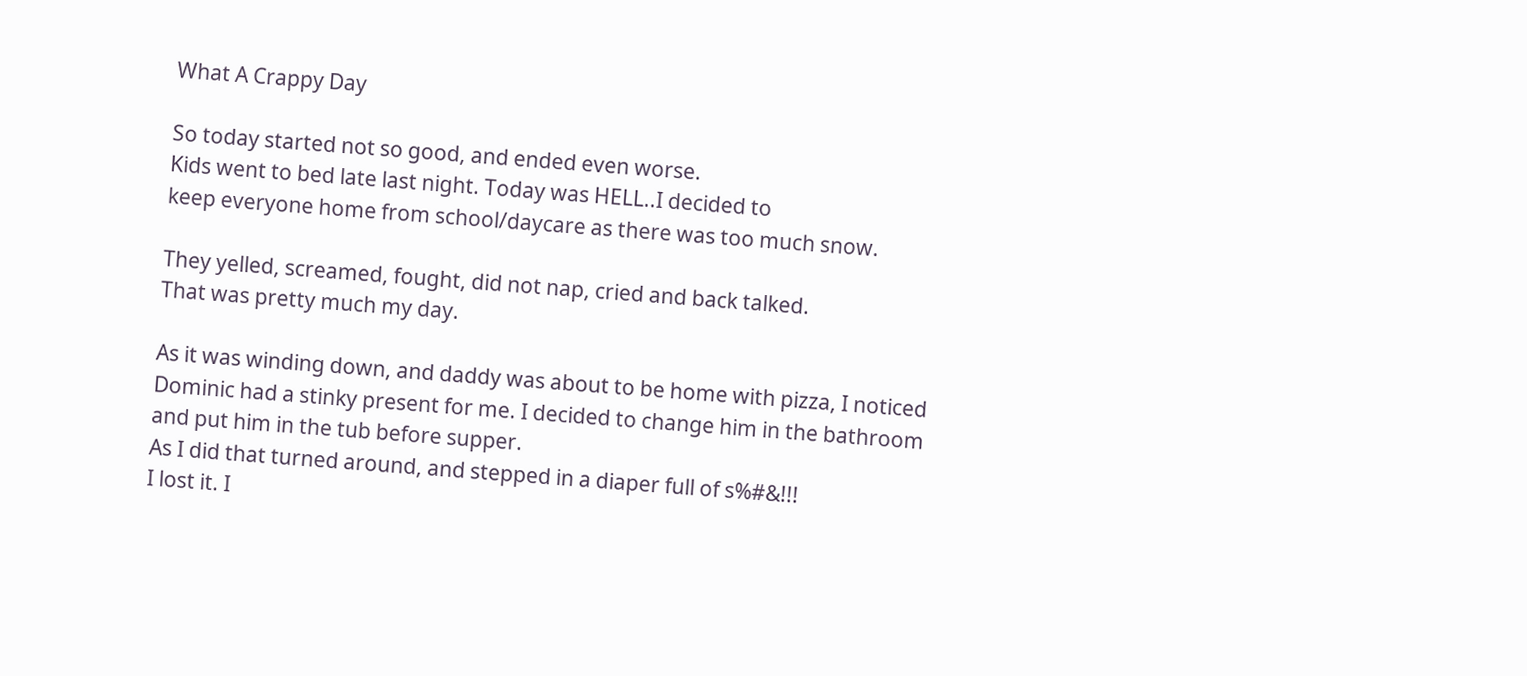What A Crappy Day

So today started not so good, and ended even worse.
Kids went to bed late last night. Today was HELL..I decided to
keep everyone home from school/daycare as there was too much snow.

They yelled, screamed, fought, did not nap, cried and back talked.
That was pretty much my day.

As it was winding down, and daddy was about to be home with pizza, I noticed
Dominic had a stinky present for me. I decided to change him in the bathroom
and put him in the tub before supper.
As I did that turned around, and stepped in a diaper full of s%#&!!!
I lost it. I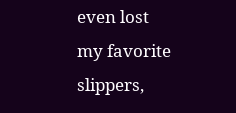even lost my favorite slippers,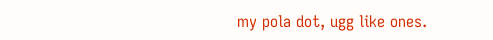my pola dot, ugg like ones.